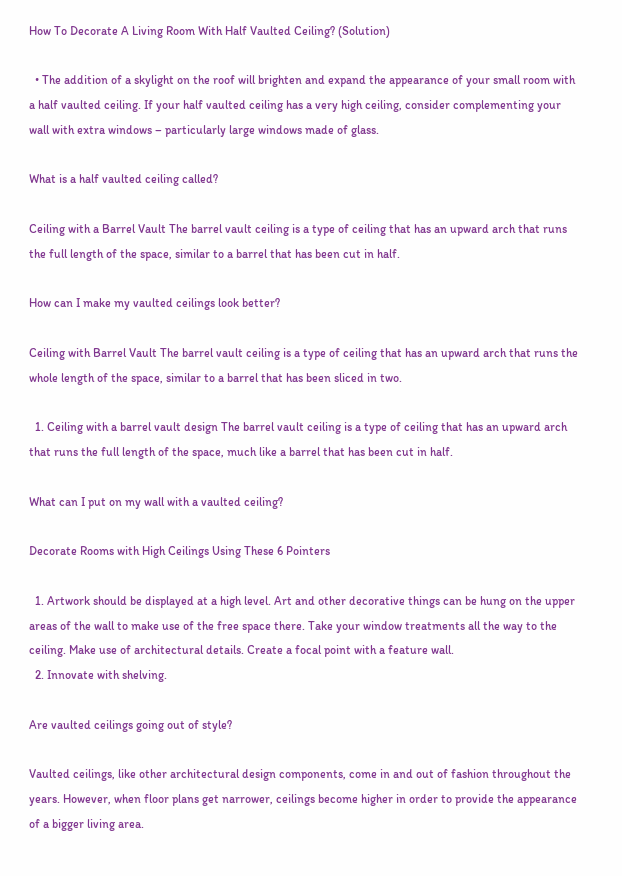How To Decorate A Living Room With Half Vaulted Ceiling? (Solution)

  • The addition of a skylight on the roof will brighten and expand the appearance of your small room with a half vaulted ceiling. If your half vaulted ceiling has a very high ceiling, consider complementing your wall with extra windows – particularly large windows made of glass.

What is a half vaulted ceiling called?

Ceiling with a Barrel Vault The barrel vault ceiling is a type of ceiling that has an upward arch that runs the full length of the space, similar to a barrel that has been cut in half.

How can I make my vaulted ceilings look better?

Ceiling with Barrel Vault The barrel vault ceiling is a type of ceiling that has an upward arch that runs the whole length of the space, similar to a barrel that has been sliced in two.

  1. Ceiling with a barrel vault design The barrel vault ceiling is a type of ceiling that has an upward arch that runs the full length of the space, much like a barrel that has been cut in half.

What can I put on my wall with a vaulted ceiling?

Decorate Rooms with High Ceilings Using These 6 Pointers

  1. Artwork should be displayed at a high level. Art and other decorative things can be hung on the upper areas of the wall to make use of the free space there. Take your window treatments all the way to the ceiling. Make use of architectural details. Create a focal point with a feature wall.
  2. Innovate with shelving.

Are vaulted ceilings going out of style?

Vaulted ceilings, like other architectural design components, come in and out of fashion throughout the years. However, when floor plans get narrower, ceilings become higher in order to provide the appearance of a bigger living area.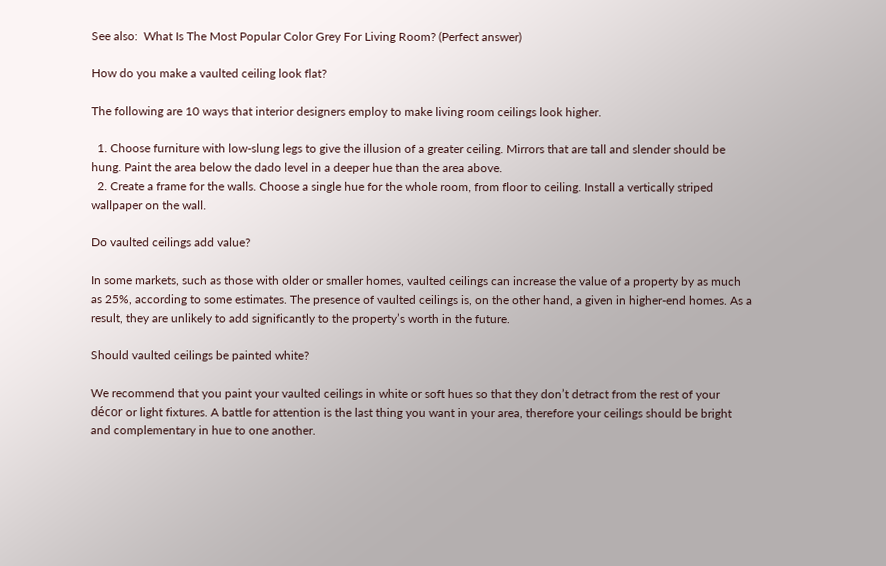See also:  What Is The Most Popular Color Grey For Living Room? (Perfect answer)

How do you make a vaulted ceiling look flat?

The following are 10 ways that interior designers employ to make living room ceilings look higher.

  1. Choose furniture with low-slung legs to give the illusion of a greater ceiling. Mirrors that are tall and slender should be hung. Paint the area below the dado level in a deeper hue than the area above.
  2. Create a frame for the walls. Choose a single hue for the whole room, from floor to ceiling. Install a vertically striped wallpaper on the wall.

Do vaulted ceilings add value?

In some markets, such as those with older or smaller homes, vaulted ceilings can increase the value of a property by as much as 25%, according to some estimates. The presence of vaulted ceilings is, on the other hand, a given in higher-end homes. As a result, they are unlikely to add significantly to the property’s worth in the future.

Should vaulted ceilings be painted white?

We recommend that you paint your vaulted ceilings in white or soft hues so that they don’t detract from the rest of your décor or light fixtures. A battle for attention is the last thing you want in your area, therefore your ceilings should be bright and complementary in hue to one another.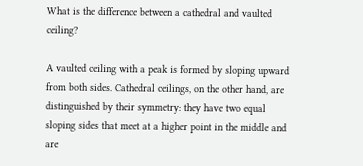What is the difference between a cathedral and vaulted ceiling?

A vaulted ceiling with a peak is formed by sloping upward from both sides. Cathedral ceilings, on the other hand, are distinguished by their symmetry: they have two equal sloping sides that meet at a higher point in the middle and are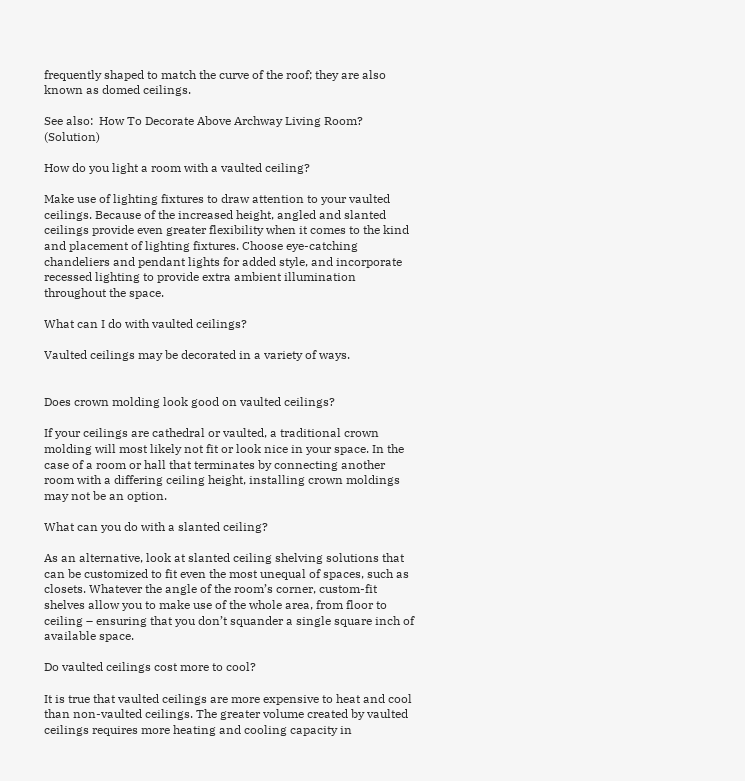frequently shaped to match the curve of the roof; they are also known as domed ceilings.

See also:  How To Decorate Above Archway Living Room? (Solution)

How do you light a room with a vaulted ceiling?

Make use of lighting fixtures to draw attention to your vaulted ceilings. Because of the increased height, angled and slanted ceilings provide even greater flexibility when it comes to the kind and placement of lighting fixtures. Choose eye-catching chandeliers and pendant lights for added style, and incorporate recessed lighting to provide extra ambient illumination throughout the space.

What can I do with vaulted ceilings?

Vaulted ceilings may be decorated in a variety of ways.


Does crown molding look good on vaulted ceilings?

If your ceilings are cathedral or vaulted, a traditional crown molding will most likely not fit or look nice in your space. In the case of a room or hall that terminates by connecting another room with a differing ceiling height, installing crown moldings may not be an option.

What can you do with a slanted ceiling?

As an alternative, look at slanted ceiling shelving solutions that can be customized to fit even the most unequal of spaces, such as closets. Whatever the angle of the room’s corner, custom-fit shelves allow you to make use of the whole area, from floor to ceiling – ensuring that you don’t squander a single square inch of available space.

Do vaulted ceilings cost more to cool?

It is true that vaulted ceilings are more expensive to heat and cool than non-vaulted ceilings. The greater volume created by vaulted ceilings requires more heating and cooling capacity in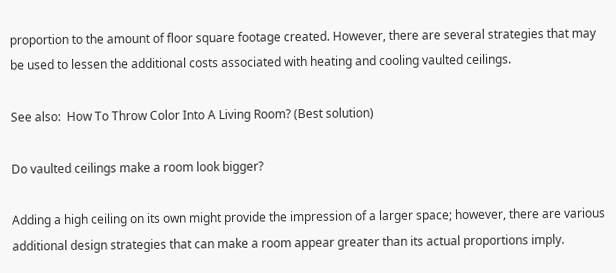proportion to the amount of floor square footage created. However, there are several strategies that may be used to lessen the additional costs associated with heating and cooling vaulted ceilings.

See also:  How To Throw Color Into A Living Room? (Best solution)

Do vaulted ceilings make a room look bigger?

Adding a high ceiling on its own might provide the impression of a larger space; however, there are various additional design strategies that can make a room appear greater than its actual proportions imply.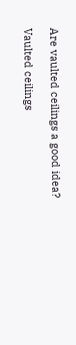Are vaulted ceilings a good idea?

Vaulted ceilings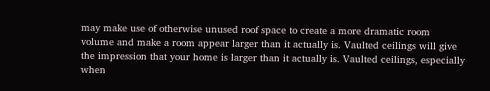may make use of otherwise unused roof space to create a more dramatic room volume and make a room appear larger than it actually is. Vaulted ceilings will give the impression that your home is larger than it actually is. Vaulted ceilings, especially when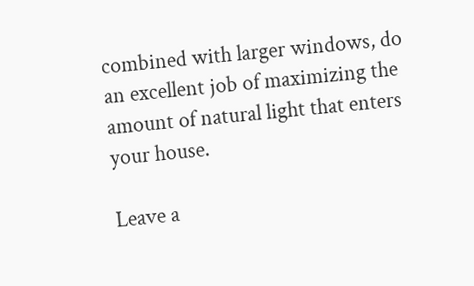combined with larger windows, do an excellent job of maximizing the amount of natural light that enters your house.

Leave a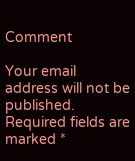Comment

Your email address will not be published. Required fields are marked *